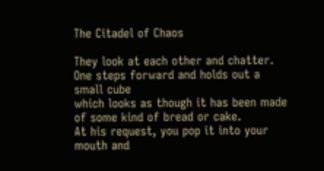The Citadel of Chaos

They look at each other and chatter.
One steps forward and holds out a small cube
which looks as though it has been made of some kind of bread or cake.
At his request, you pop it into your mouth and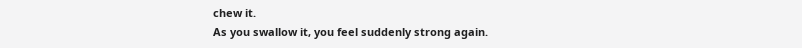chew it.
As you swallow it, you feel suddenly strong again.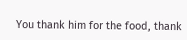You thank him for the food, thank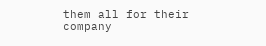them all for their company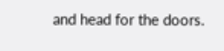and head for the doors.